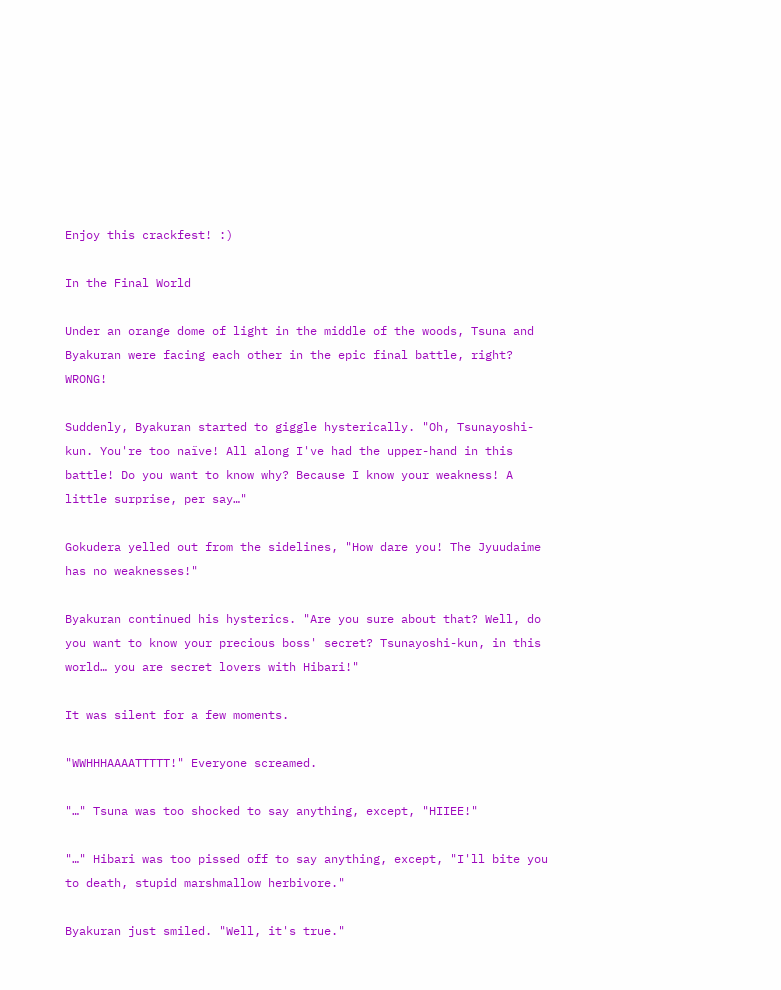Enjoy this crackfest! :)

In the Final World

Under an orange dome of light in the middle of the woods, Tsuna and Byakuran were facing each other in the epic final battle, right? WRONG!

Suddenly, Byakuran started to giggle hysterically. "Oh, Tsunayoshi-kun. You're too naïve! All along I've had the upper-hand in this battle! Do you want to know why? Because I know your weakness! A little surprise, per say…"

Gokudera yelled out from the sidelines, "How dare you! The Jyuudaime has no weaknesses!"

Byakuran continued his hysterics. "Are you sure about that? Well, do you want to know your precious boss' secret? Tsunayoshi-kun, in this world… you are secret lovers with Hibari!"

It was silent for a few moments.

"WWHHHAAAATTTTT!" Everyone screamed.

"…" Tsuna was too shocked to say anything, except, "HIIEE!"

"…" Hibari was too pissed off to say anything, except, "I'll bite you to death, stupid marshmallow herbivore."

Byakuran just smiled. "Well, it's true."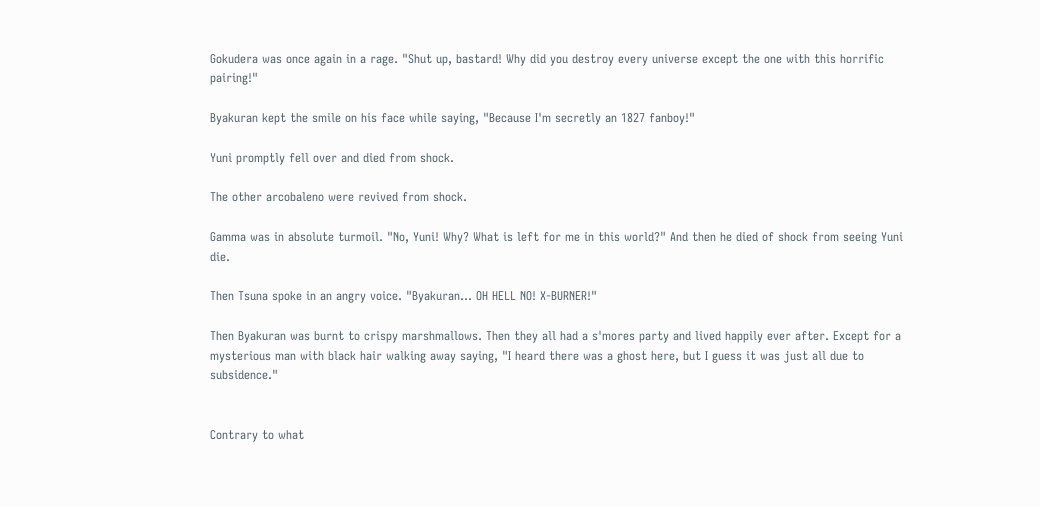Gokudera was once again in a rage. "Shut up, bastard! Why did you destroy every universe except the one with this horrific pairing!"

Byakuran kept the smile on his face while saying, "Because I'm secretly an 1827 fanboy!"

Yuni promptly fell over and died from shock.

The other arcobaleno were revived from shock.

Gamma was in absolute turmoil. "No, Yuni! Why? What is left for me in this world?" And then he died of shock from seeing Yuni die.

Then Tsuna spoke in an angry voice. "Byakuran… OH HELL NO! X-BURNER!"

Then Byakuran was burnt to crispy marshmallows. Then they all had a s'mores party and lived happily ever after. Except for a mysterious man with black hair walking away saying, "I heard there was a ghost here, but I guess it was just all due to subsidence."


Contrary to what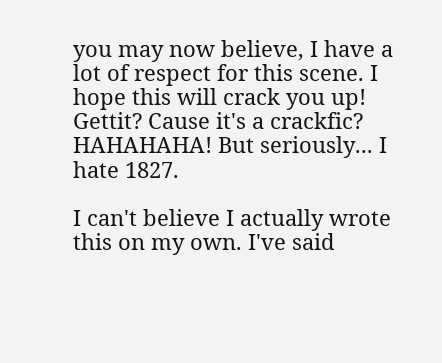you may now believe, I have a lot of respect for this scene. I hope this will crack you up! Gettit? Cause it's a crackfic? HAHAHAHA! But seriously... I hate 1827.

I can't believe I actually wrote this on my own. I've said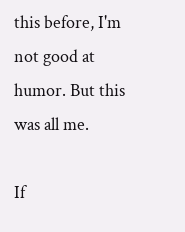this before, I'm not good at humor. But this was all me.

If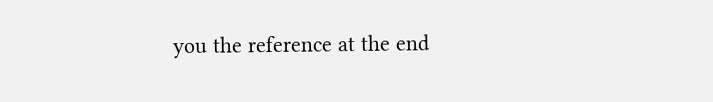you the reference at the end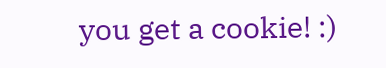you get a cookie! :)